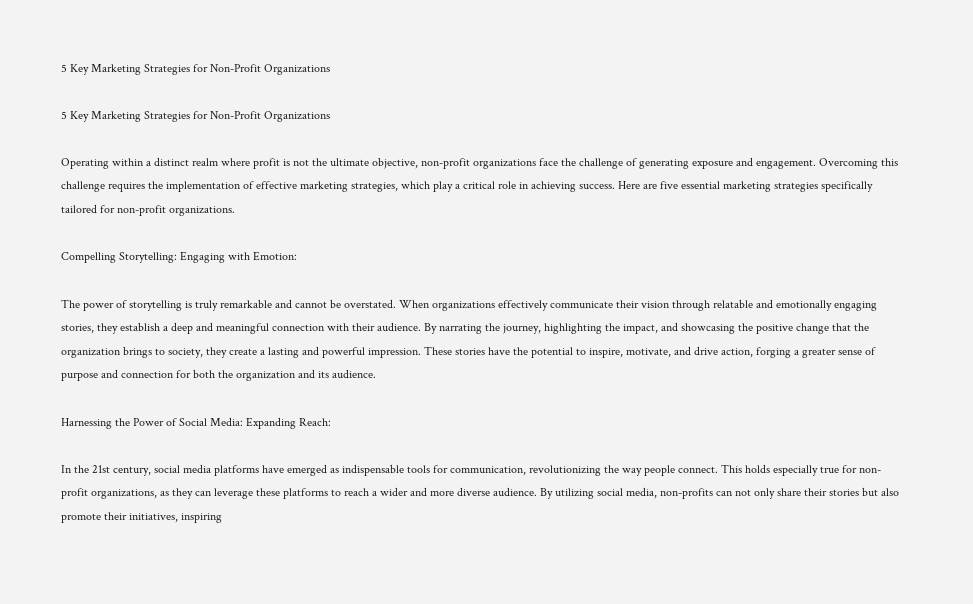5 Key Marketing Strategies for Non-Profit Organizations

5 Key Marketing Strategies for Non-Profit Organizations

Operating within a distinct realm where profit is not the ultimate objective, non-profit organizations face the challenge of generating exposure and engagement. Overcoming this challenge requires the implementation of effective marketing strategies, which play a critical role in achieving success. Here are five essential marketing strategies specifically tailored for non-profit organizations.

Compelling Storytelling: Engaging with Emotion:

The power of storytelling is truly remarkable and cannot be overstated. When organizations effectively communicate their vision through relatable and emotionally engaging stories, they establish a deep and meaningful connection with their audience. By narrating the journey, highlighting the impact, and showcasing the positive change that the organization brings to society, they create a lasting and powerful impression. These stories have the potential to inspire, motivate, and drive action, forging a greater sense of purpose and connection for both the organization and its audience.

Harnessing the Power of Social Media: Expanding Reach:

In the 21st century, social media platforms have emerged as indispensable tools for communication, revolutionizing the way people connect. This holds especially true for non-profit organizations, as they can leverage these platforms to reach a wider and more diverse audience. By utilizing social media, non-profits can not only share their stories but also promote their initiatives, inspiring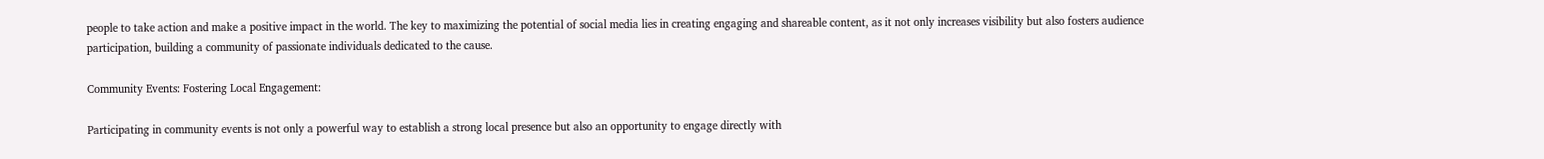people to take action and make a positive impact in the world. The key to maximizing the potential of social media lies in creating engaging and shareable content, as it not only increases visibility but also fosters audience participation, building a community of passionate individuals dedicated to the cause.

Community Events: Fostering Local Engagement:

Participating in community events is not only a powerful way to establish a strong local presence but also an opportunity to engage directly with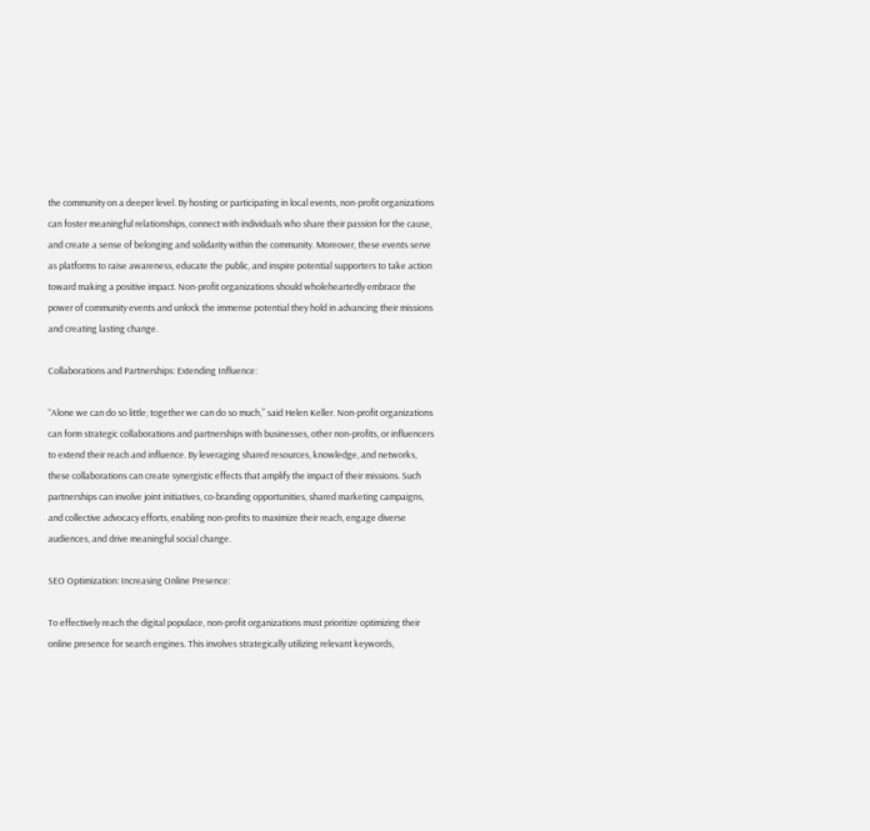the community on a deeper level. By hosting or participating in local events, non-profit organizations can foster meaningful relationships, connect with individuals who share their passion for the cause, and create a sense of belonging and solidarity within the community. Moreover, these events serve as platforms to raise awareness, educate the public, and inspire potential supporters to take action toward making a positive impact. Non-profit organizations should wholeheartedly embrace the power of community events and unlock the immense potential they hold in advancing their missions and creating lasting change.

Collaborations and Partnerships: Extending Influence:

“Alone we can do so little; together we can do so much,” said Helen Keller. Non-profit organizations can form strategic collaborations and partnerships with businesses, other non-profits, or influencers to extend their reach and influence. By leveraging shared resources, knowledge, and networks, these collaborations can create synergistic effects that amplify the impact of their missions. Such partnerships can involve joint initiatives, co-branding opportunities, shared marketing campaigns, and collective advocacy efforts, enabling non-profits to maximize their reach, engage diverse audiences, and drive meaningful social change.

SEO Optimization: Increasing Online Presence:

To effectively reach the digital populace, non-profit organizations must prioritize optimizing their online presence for search engines. This involves strategically utilizing relevant keywords,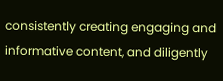consistently creating engaging and informative content, and diligently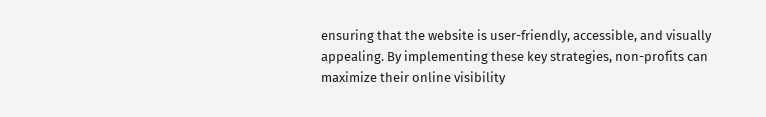ensuring that the website is user-friendly, accessible, and visually appealing. By implementing these key strategies, non-profits can maximize their online visibility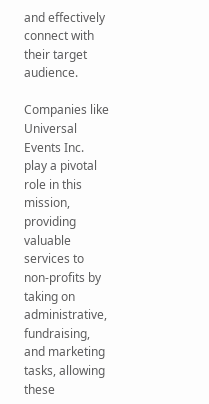and effectively connect with their target audience.

Companies like Universal Events Inc. play a pivotal role in this mission, providing valuable services to non-profits by taking on administrative, fundraising, and marketing tasks, allowing these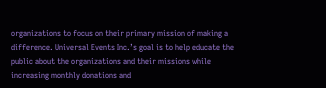organizations to focus on their primary mission of making a difference. Universal Events Inc.’s goal is to help educate the public about the organizations and their missions while increasing monthly donations and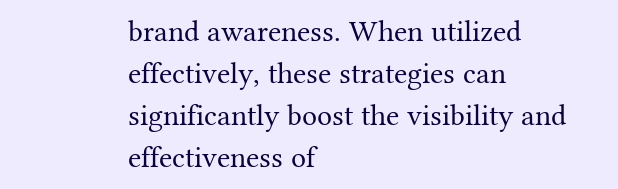brand awareness. When utilized effectively, these strategies can significantly boost the visibility and effectiveness of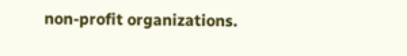non-profit organizations.